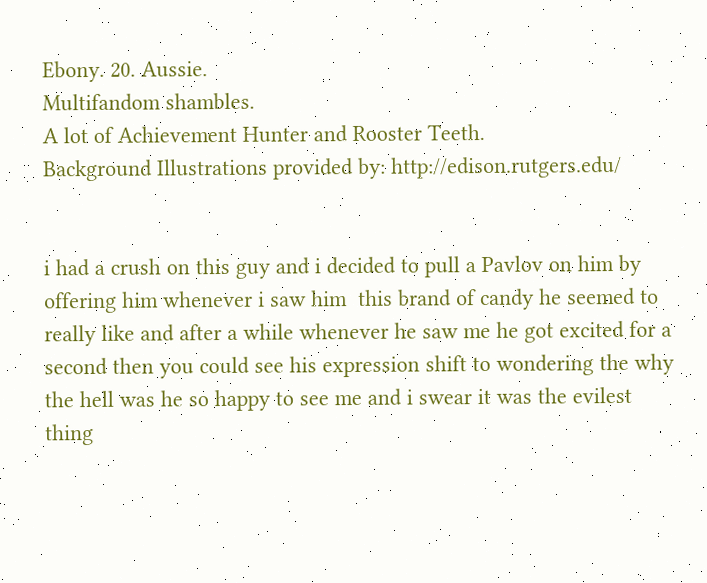Ebony. 20. Aussie.
Multifandom shambles.
A lot of Achievement Hunter and Rooster Teeth.
Background Illustrations provided by: http://edison.rutgers.edu/


i had a crush on this guy and i decided to pull a Pavlov on him by offering him whenever i saw him  this brand of candy he seemed to really like and after a while whenever he saw me he got excited for a second then you could see his expression shift to wondering the why the hell was he so happy to see me and i swear it was the evilest thing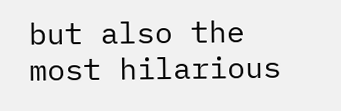but also the most hilarious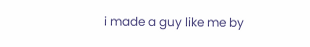i made a guy like me by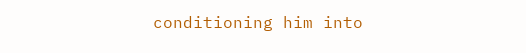conditioning him into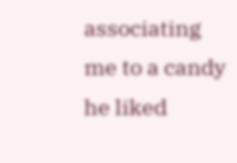associating me to a candy he liked